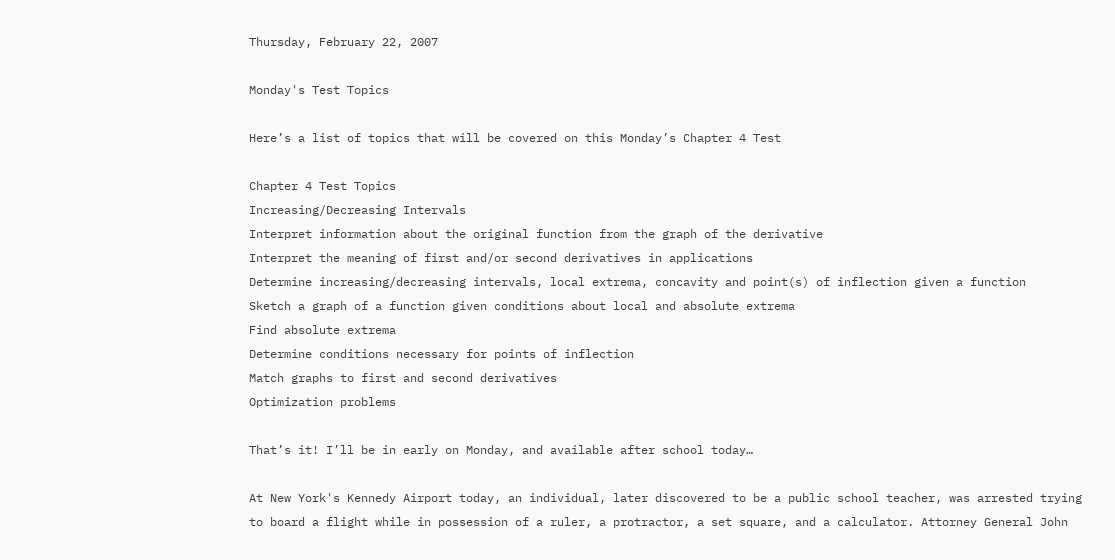Thursday, February 22, 2007

Monday's Test Topics

Here’s a list of topics that will be covered on this Monday’s Chapter 4 Test

Chapter 4 Test Topics
Increasing/Decreasing Intervals
Interpret information about the original function from the graph of the derivative
Interpret the meaning of first and/or second derivatives in applications
Determine increasing/decreasing intervals, local extrema, concavity and point(s) of inflection given a function
Sketch a graph of a function given conditions about local and absolute extrema
Find absolute extrema
Determine conditions necessary for points of inflection
Match graphs to first and second derivatives
Optimization problems

That’s it! I’ll be in early on Monday, and available after school today…

At New York's Kennedy Airport today, an individual, later discovered to be a public school teacher, was arrested trying to board a flight while in possession of a ruler, a protractor, a set square, and a calculator. Attorney General John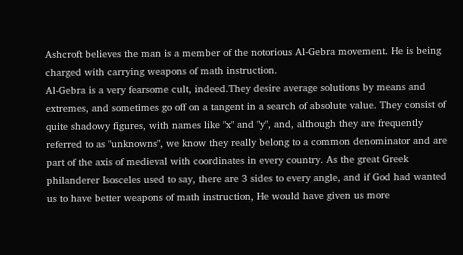Ashcroft believes the man is a member of the notorious Al-Gebra movement. He is being charged with carrying weapons of math instruction.
Al-Gebra is a very fearsome cult, indeed.They desire average solutions by means and extremes, and sometimes go off on a tangent in a search of absolute value. They consist of quite shadowy figures, with names like "x" and "y", and, although they are frequently referred to as "unknowns", we know they really belong to a common denominator and are part of the axis of medieval with coordinates in every country. As the great Greek philanderer Isosceles used to say, there are 3 sides to every angle, and if God had wanted us to have better weapons of math instruction, He would have given us more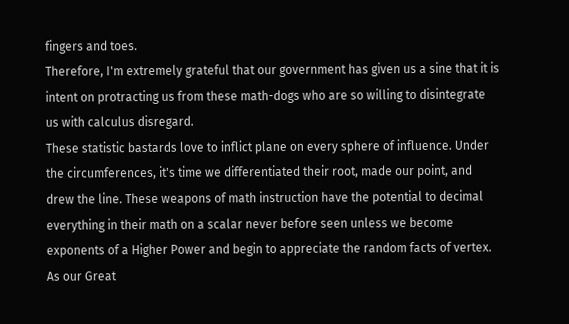fingers and toes.
Therefore, I'm extremely grateful that our government has given us a sine that it is intent on protracting us from these math-dogs who are so willing to disintegrate us with calculus disregard.
These statistic bastards love to inflict plane on every sphere of influence. Under the circumferences, it's time we differentiated their root, made our point, and drew the line. These weapons of math instruction have the potential to decimal everything in their math on a scalar never before seen unless we become exponents of a Higher Power and begin to appreciate the random facts of vertex.
As our Great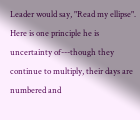Leader would say, "Read my ellipse". Here is one principle he is uncertainty of---though they continue to multiply, their days are numbered and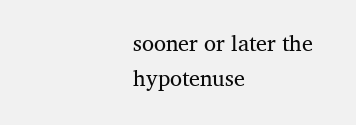sooner or later the hypotenuse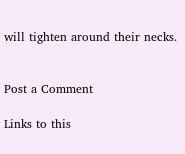will tighten around their necks.


Post a Comment

Links to this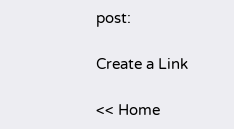post:

Create a Link

<< Home